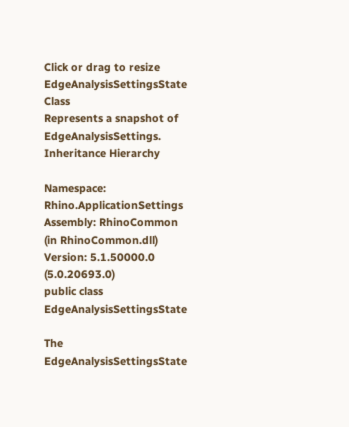Click or drag to resize
EdgeAnalysisSettingsState Class
Represents a snapshot of EdgeAnalysisSettings.
Inheritance Hierarchy

Namespace: Rhino.ApplicationSettings
Assembly: RhinoCommon (in RhinoCommon.dll) Version: 5.1.50000.0 (5.0.20693.0)
public class EdgeAnalysisSettingsState

The EdgeAnalysisSettingsState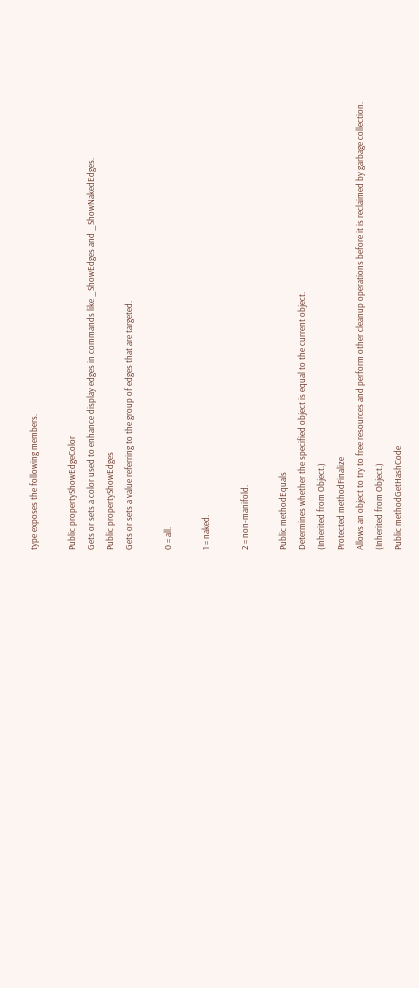type exposes the following members.

Public propertyShowEdgeColor
Gets or sets a color used to enhance display edges in commands like _ShowEdges and _ShowNakedEdges.
Public propertyShowEdges
Gets or sets a value referring to the group of edges that are targeted.

0 = all.

1 = naked.

2 = non-manifold.

Public methodEquals
Determines whether the specified object is equal to the current object.
(Inherited from Object.)
Protected methodFinalize
Allows an object to try to free resources and perform other cleanup operations before it is reclaimed by garbage collection.
(Inherited from Object.)
Public methodGetHashCode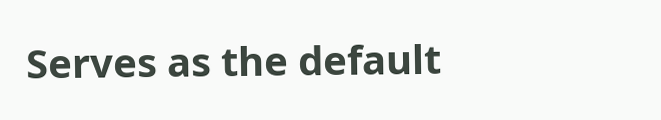Serves as the default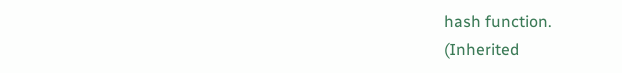hash function.
(Inherited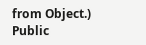from Object.)
Public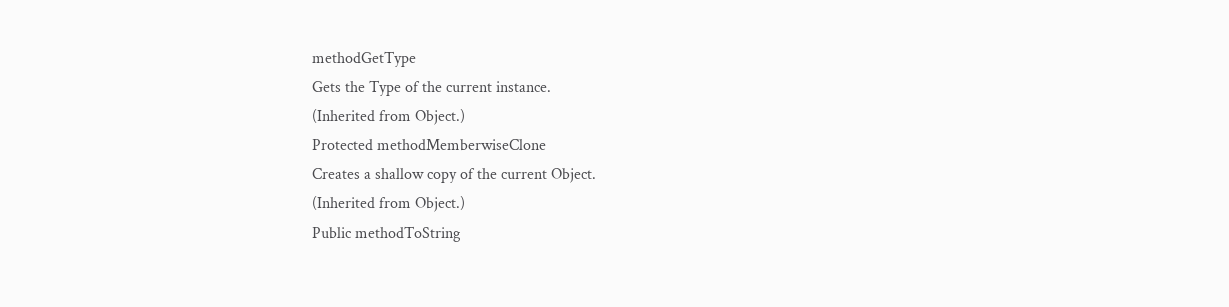methodGetType
Gets the Type of the current instance.
(Inherited from Object.)
Protected methodMemberwiseClone
Creates a shallow copy of the current Object.
(Inherited from Object.)
Public methodToString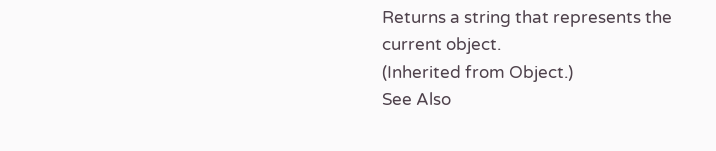Returns a string that represents the current object.
(Inherited from Object.)
See Also